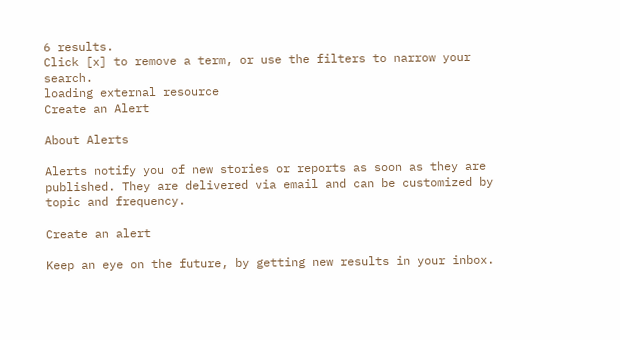6 results.
Click [x] to remove a term, or use the filters to narrow your search.
loading external resource
Create an Alert

About Alerts

Alerts notify you of new stories or reports as soon as they are published. They are delivered via email and can be customized by topic and frequency.

Create an alert

Keep an eye on the future, by getting new results in your inbox.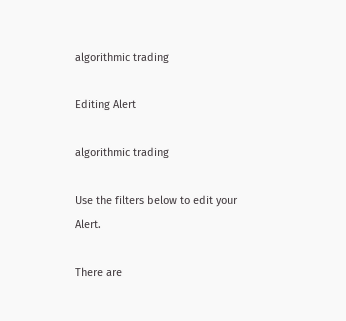algorithmic trading

Editing Alert

algorithmic trading

Use the filters below to edit your Alert.

There are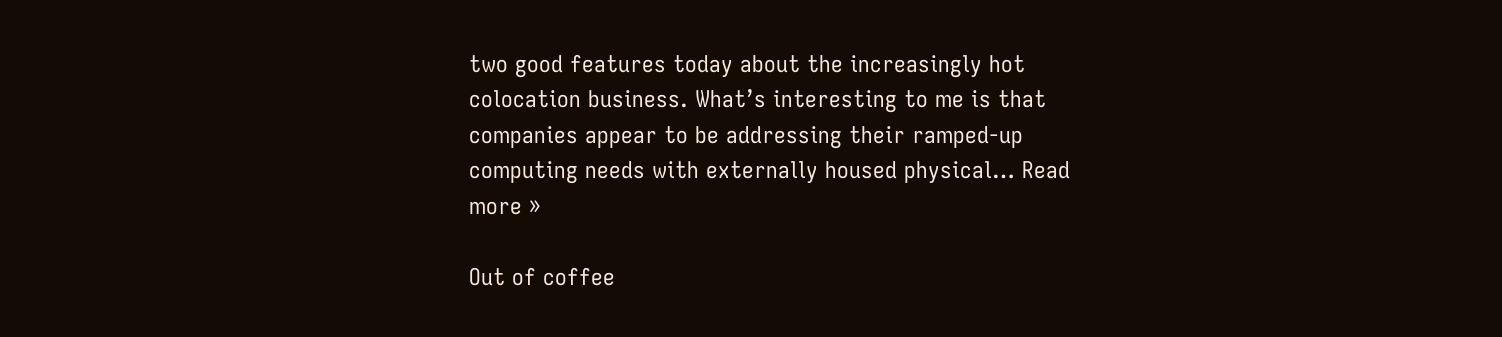two good features today about the increasingly hot colocation business. What’s interesting to me is that companies appear to be addressing their ramped-up computing needs with externally housed physical… Read more »

Out of coffee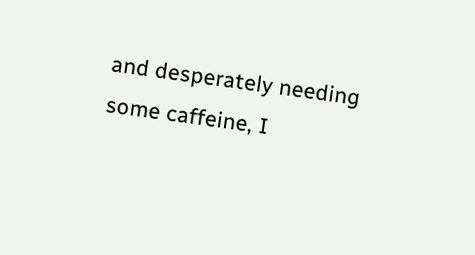and desperately needing some caffeine, I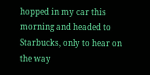hopped in my car this morning and headed to Starbucks, only to hear on the way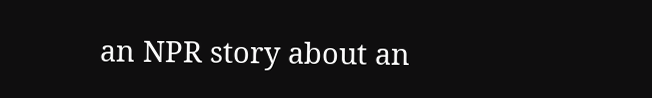an NPR story about an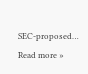SEC-proposed… Read more »